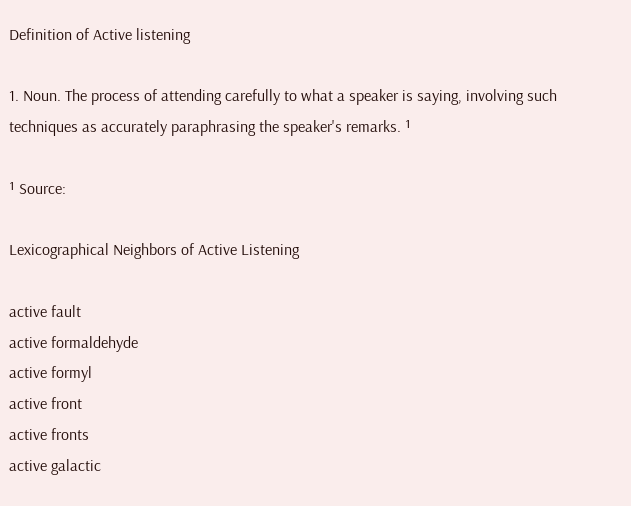Definition of Active listening

1. Noun. The process of attending carefully to what a speaker is saying, involving such techniques as accurately paraphrasing the speaker's remarks. ¹

¹ Source:

Lexicographical Neighbors of Active Listening

active fault
active formaldehyde
active formyl
active front
active fronts
active galactic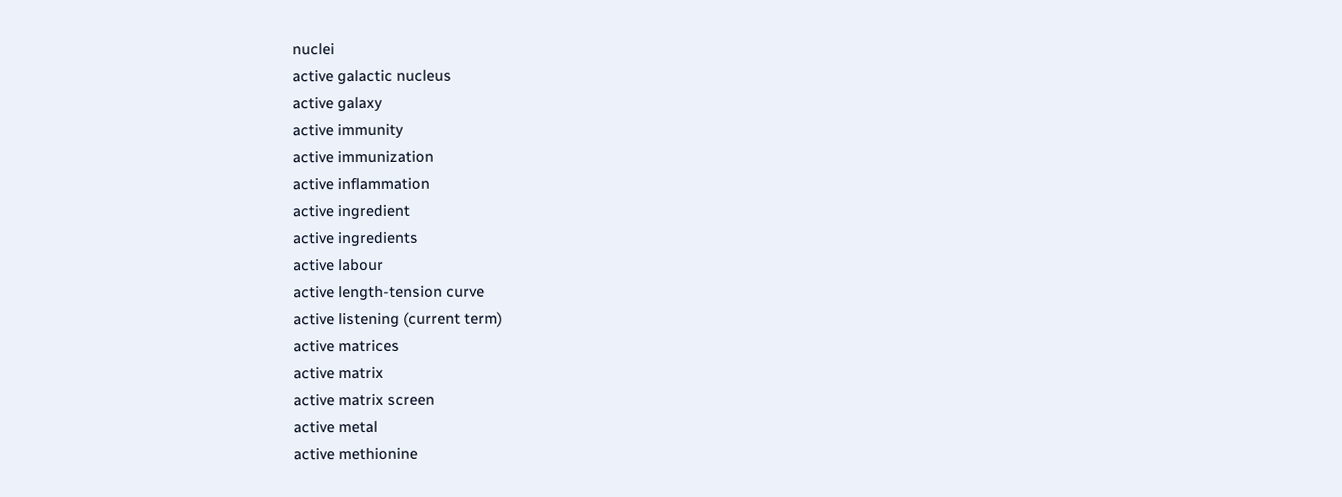nuclei
active galactic nucleus
active galaxy
active immunity
active immunization
active inflammation
active ingredient
active ingredients
active labour
active length-tension curve
active listening (current term)
active matrices
active matrix
active matrix screen
active metal
active methionine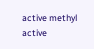active methyl
active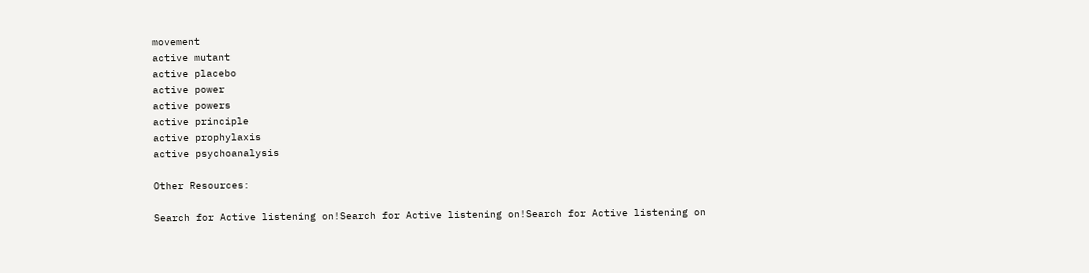movement
active mutant
active placebo
active power
active powers
active principle
active prophylaxis
active psychoanalysis

Other Resources:

Search for Active listening on!Search for Active listening on!Search for Active listening on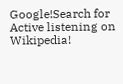Google!Search for Active listening on Wikipedia!